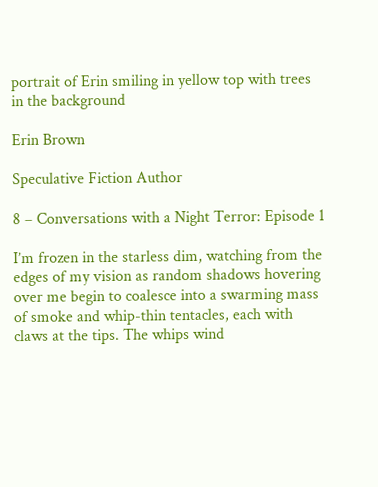portrait of Erin smiling in yellow top with trees in the background

Erin Brown

Speculative Fiction Author

8 – Conversations with a Night Terror: Episode 1

I’m frozen in the starless dim, watching from the edges of my vision as random shadows hovering over me begin to coalesce into a swarming mass of smoke and whip-thin tentacles, each with claws at the tips. The whips wind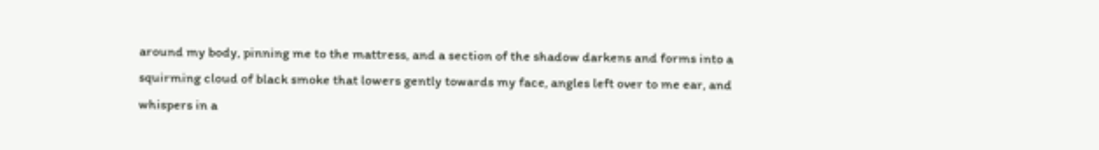around my body, pinning me to the mattress, and a section of the shadow darkens and forms into a squirming cloud of black smoke that lowers gently towards my face, angles left over to me ear, and whispers in a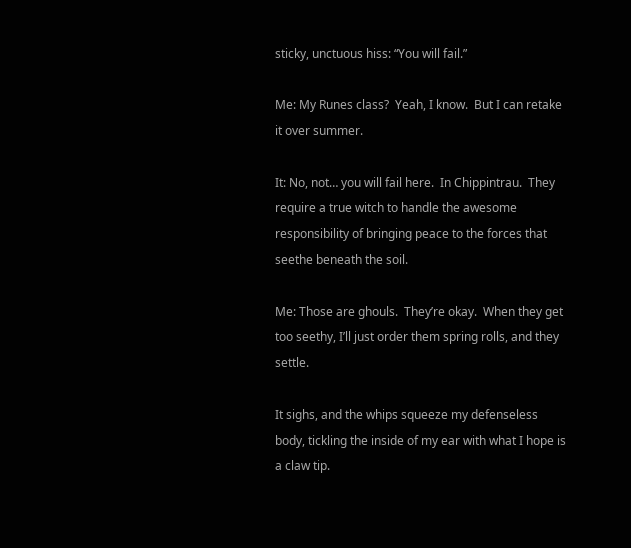sticky, unctuous hiss: “You will fail.”

Me: My Runes class?  Yeah, I know.  But I can retake it over summer.

It: No, not… you will fail here.  In Chippintrau.  They require a true witch to handle the awesome responsibility of bringing peace to the forces that seethe beneath the soil.

Me: Those are ghouls.  They’re okay.  When they get too seethy, I’ll just order them spring rolls, and they settle.

It sighs, and the whips squeeze my defenseless body, tickling the inside of my ear with what I hope is a claw tip.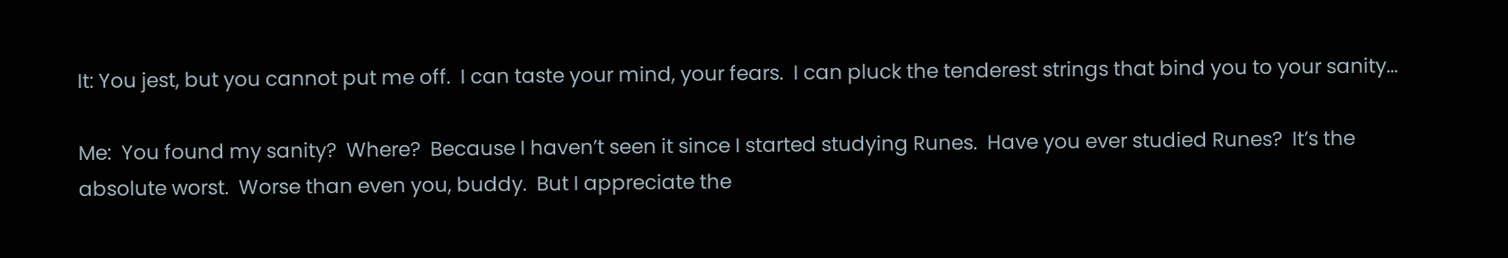It: You jest, but you cannot put me off.  I can taste your mind, your fears.  I can pluck the tenderest strings that bind you to your sanity…

Me:  You found my sanity?  Where?  Because I haven’t seen it since I started studying Runes.  Have you ever studied Runes?  It’s the absolute worst.  Worse than even you, buddy.  But I appreciate the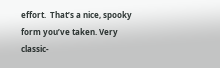effort.  That’s a nice, spooky form you’ve taken. Very classic-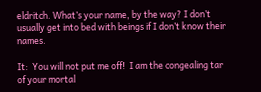eldritch. What’s your name, by the way? I don’t usually get into bed with beings if I don’t know their names.

It:  You will not put me off!  I am the congealing tar of your mortal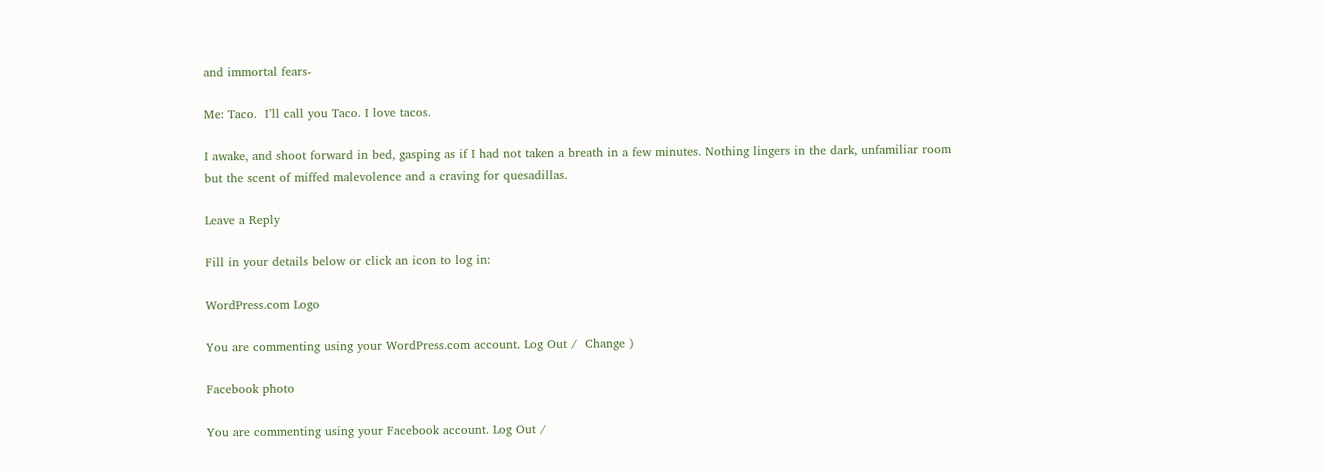and immortal fears-

Me: Taco.  I’ll call you Taco. I love tacos.

I awake, and shoot forward in bed, gasping as if I had not taken a breath in a few minutes. Nothing lingers in the dark, unfamiliar room but the scent of miffed malevolence and a craving for quesadillas.

Leave a Reply

Fill in your details below or click an icon to log in:

WordPress.com Logo

You are commenting using your WordPress.com account. Log Out /  Change )

Facebook photo

You are commenting using your Facebook account. Log Out /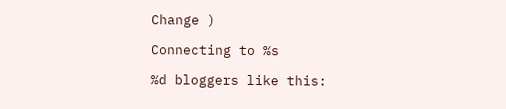Change )

Connecting to %s

%d bloggers like this: